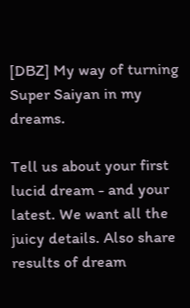[DBZ] My way of turning Super Saiyan in my dreams.

Tell us about your first lucid dream - and your latest. We want all the juicy details. Also share results of dream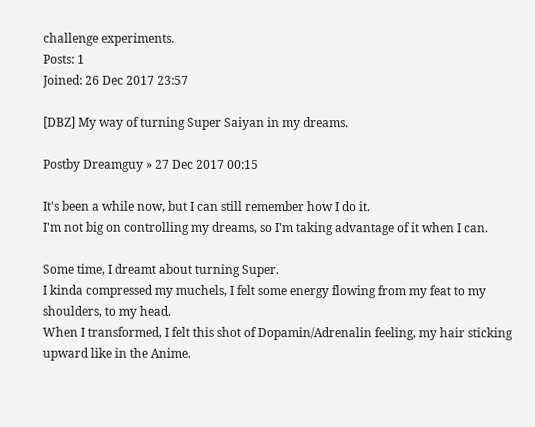challenge experiments.
Posts: 1
Joined: 26 Dec 2017 23:57

[DBZ] My way of turning Super Saiyan in my dreams.

Postby Dreamguy » 27 Dec 2017 00:15

It's been a while now, but I can still remember how I do it.
I'm not big on controlling my dreams, so I'm taking advantage of it when I can.

Some time, I dreamt about turning Super.
I kinda compressed my muchels, I felt some energy flowing from my feat to my shoulders, to my head.
When I transformed, I felt this shot of Dopamin/Adrenalin feeling, my hair sticking upward like in the Anime.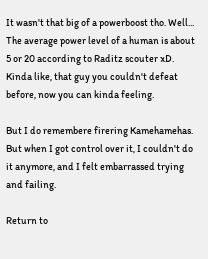It wasn't that big of a powerboost tho. Well... The average power level of a human is about 5 or 20 according to Raditz scouter xD.
Kinda like, that guy you couldn't defeat before, now you can kinda feeling.

But I do remembere firering Kamehamehas. But when I got control over it, I couldn't do it anymore, and I felt embarrassed trying and failing.

Return to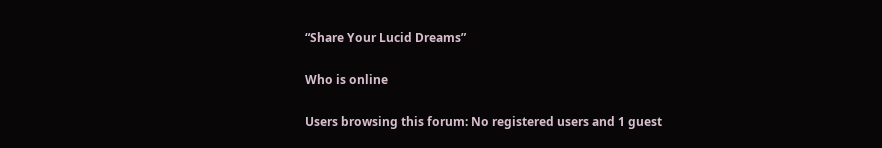“Share Your Lucid Dreams”

Who is online

Users browsing this forum: No registered users and 1 guest